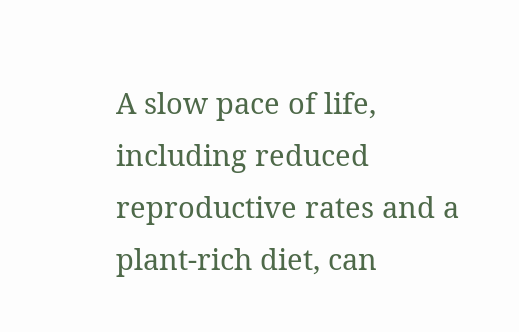A slow pace of life, including reduced reproductive rates and a plant-rich diet, can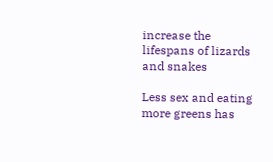increase the lifespans of lizards and snakes

Less sex and eating more greens has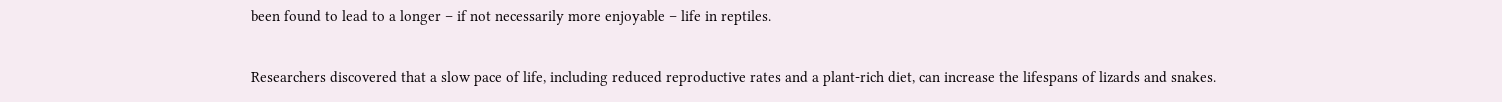been found to lead to a longer – if not necessarily more enjoyable – life in reptiles.

Researchers discovered that a slow pace of life, including reduced reproductive rates and a plant-rich diet, can increase the lifespans of lizards and snakes.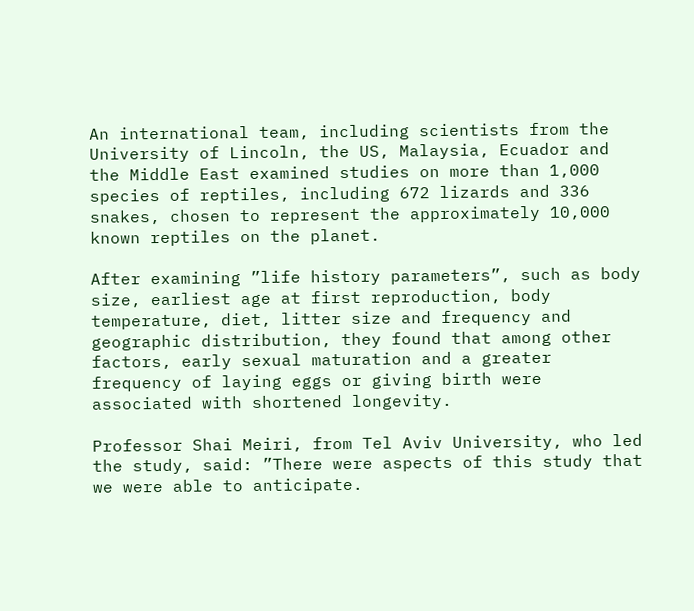An international team, including scientists from the University of Lincoln, the US, Malaysia, Ecuador and the Middle East examined studies on more than 1,000 species of reptiles, including 672 lizards and 336 snakes, chosen to represent the approximately 10,000 known reptiles on the planet.

After examining ”life history parameters”, such as body size, earliest age at first reproduction, body temperature, diet, litter size and frequency and geographic distribution, they found that among other factors, early sexual maturation and a greater frequency of laying eggs or giving birth were associated with shortened longevity.

Professor Shai Meiri, from Tel Aviv University, who led the study, said: ”There were aspects of this study that we were able to anticipate.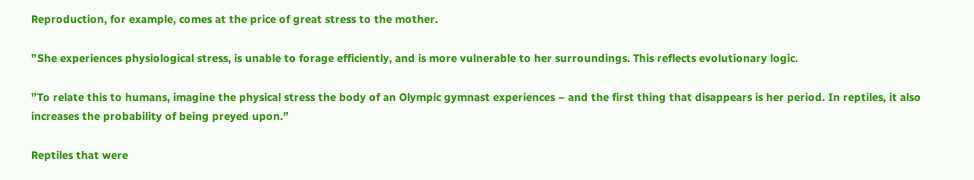Reproduction, for example, comes at the price of great stress to the mother.

”She experiences physiological stress, is unable to forage efficiently, and is more vulnerable to her surroundings. This reflects evolutionary logic.

”To relate this to humans, imagine the physical stress the body of an Olympic gymnast experiences – and the first thing that disappears is her period. In reptiles, it also increases the probability of being preyed upon.”

Reptiles that were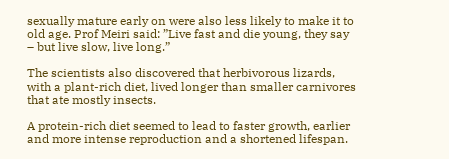sexually mature early on were also less likely to make it to old age. Prof Meiri said: ”Live fast and die young, they say – but live slow, live long.”

The scientists also discovered that herbivorous lizards, with a plant-rich diet, lived longer than smaller carnivores that ate mostly insects.

A protein-rich diet seemed to lead to faster growth, earlier and more intense reproduction and a shortened lifespan.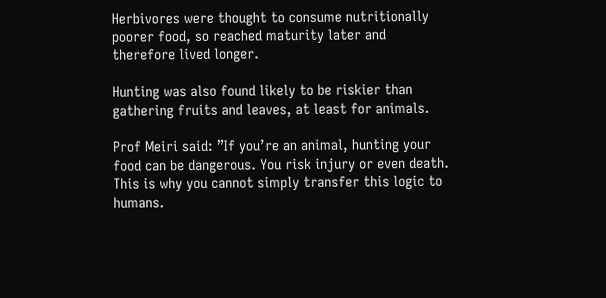Herbivores were thought to consume nutritionally poorer food, so reached maturity later and therefore lived longer.

Hunting was also found likely to be riskier than gathering fruits and leaves, at least for animals.

Prof Meiri said: ”If you’re an animal, hunting your food can be dangerous. You risk injury or even death. This is why you cannot simply transfer this logic to humans.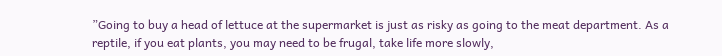”Going to buy a head of lettuce at the supermarket is just as risky as going to the meat department. As a reptile, if you eat plants, you may need to be frugal, take life more slowly,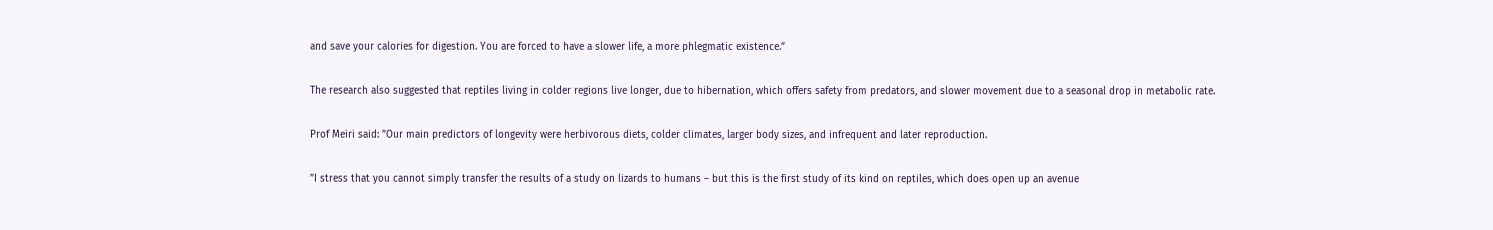and save your calories for digestion. You are forced to have a slower life, a more phlegmatic existence.”

The research also suggested that reptiles living in colder regions live longer, due to hibernation, which offers safety from predators, and slower movement due to a seasonal drop in metabolic rate.

Prof Meiri said: ”Our main predictors of longevity were herbivorous diets, colder climates, larger body sizes, and infrequent and later reproduction.

”I stress that you cannot simply transfer the results of a study on lizards to humans – but this is the first study of its kind on reptiles, which does open up an avenue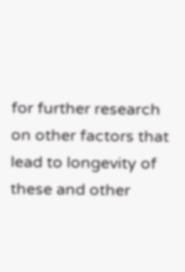for further research on other factors that lead to longevity of these and other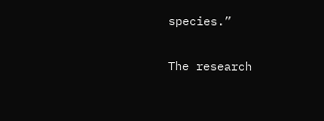species.”

The research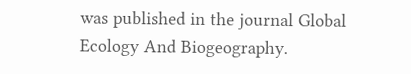was published in the journal Global Ecology And Biogeography.